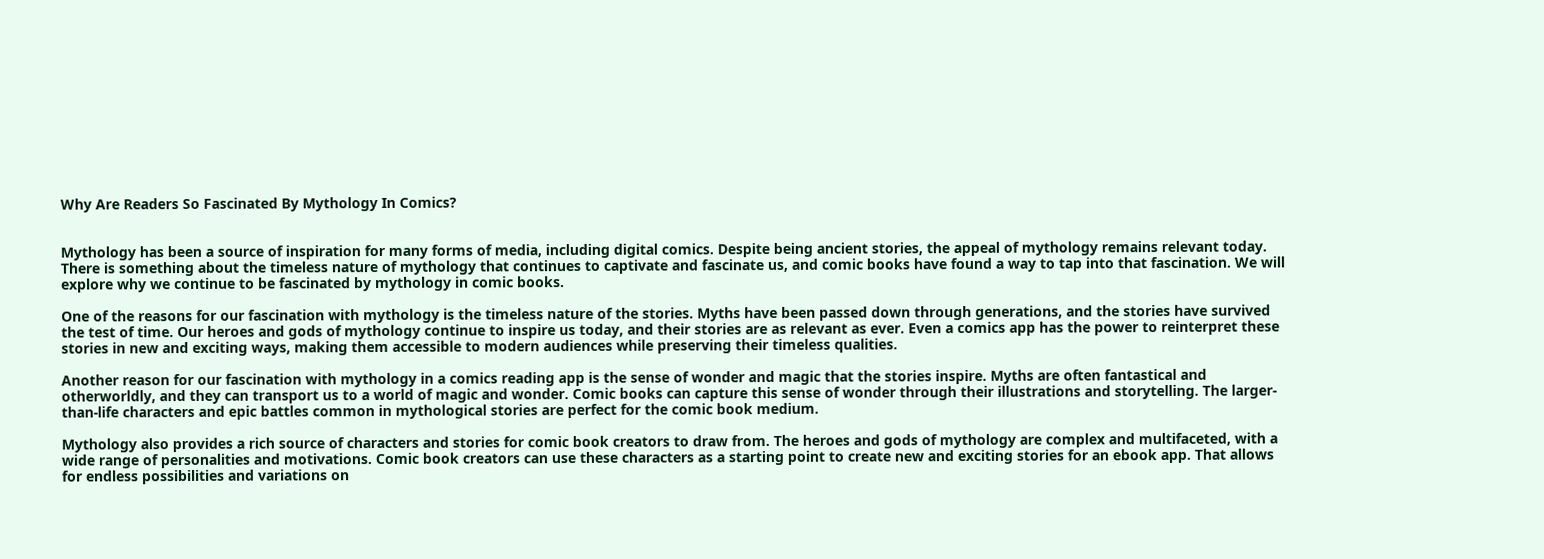Why Are Readers So Fascinated By Mythology In Comics?


Mythology has been a source of inspiration for many forms of media, including digital comics. Despite being ancient stories, the appeal of mythology remains relevant today. There is something about the timeless nature of mythology that continues to captivate and fascinate us, and comic books have found a way to tap into that fascination. We will explore why we continue to be fascinated by mythology in comic books.

One of the reasons for our fascination with mythology is the timeless nature of the stories. Myths have been passed down through generations, and the stories have survived the test of time. Our heroes and gods of mythology continue to inspire us today, and their stories are as relevant as ever. Even a comics app has the power to reinterpret these stories in new and exciting ways, making them accessible to modern audiences while preserving their timeless qualities.

Another reason for our fascination with mythology in a comics reading app is the sense of wonder and magic that the stories inspire. Myths are often fantastical and otherworldly, and they can transport us to a world of magic and wonder. Comic books can capture this sense of wonder through their illustrations and storytelling. The larger-than-life characters and epic battles common in mythological stories are perfect for the comic book medium.

Mythology also provides a rich source of characters and stories for comic book creators to draw from. The heroes and gods of mythology are complex and multifaceted, with a wide range of personalities and motivations. Comic book creators can use these characters as a starting point to create new and exciting stories for an ebook app. That allows for endless possibilities and variations on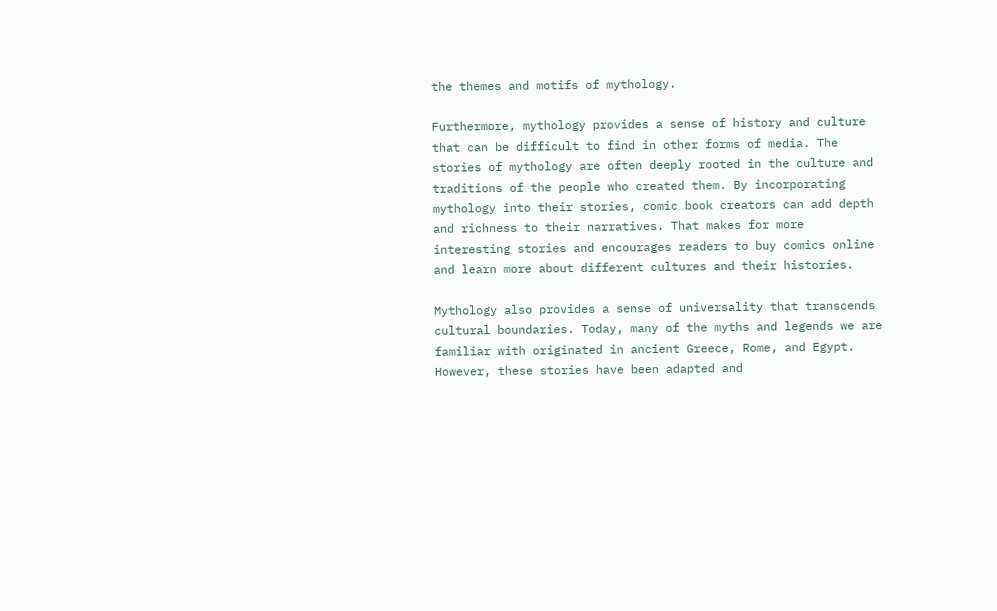the themes and motifs of mythology.

Furthermore, mythology provides a sense of history and culture that can be difficult to find in other forms of media. The stories of mythology are often deeply rooted in the culture and traditions of the people who created them. By incorporating mythology into their stories, comic book creators can add depth and richness to their narratives. That makes for more interesting stories and encourages readers to buy comics online and learn more about different cultures and their histories.

Mythology also provides a sense of universality that transcends cultural boundaries. Today, many of the myths and legends we are familiar with originated in ancient Greece, Rome, and Egypt. However, these stories have been adapted and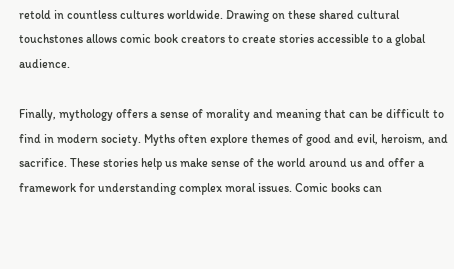retold in countless cultures worldwide. Drawing on these shared cultural touchstones allows comic book creators to create stories accessible to a global audience.

Finally, mythology offers a sense of morality and meaning that can be difficult to find in modern society. Myths often explore themes of good and evil, heroism, and sacrifice. These stories help us make sense of the world around us and offer a framework for understanding complex moral issues. Comic books can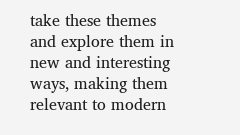take these themes and explore them in new and interesting ways, making them relevant to modern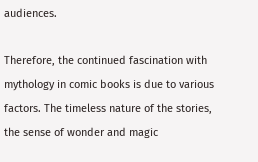audiences.

Therefore, the continued fascination with mythology in comic books is due to various factors. The timeless nature of the stories, the sense of wonder and magic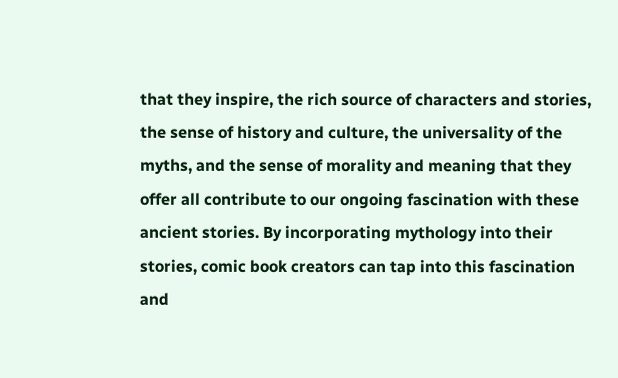that they inspire, the rich source of characters and stories, the sense of history and culture, the universality of the myths, and the sense of morality and meaning that they offer all contribute to our ongoing fascination with these ancient stories. By incorporating mythology into their stories, comic book creators can tap into this fascination and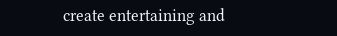create entertaining and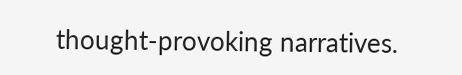thought-provoking narratives.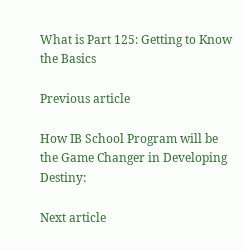What is Part 125: Getting to Know the Basics

Previous article

How IB School Program will be the Game Changer in Developing Destiny:

Next article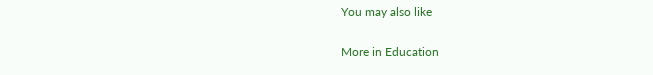You may also like

More in Education